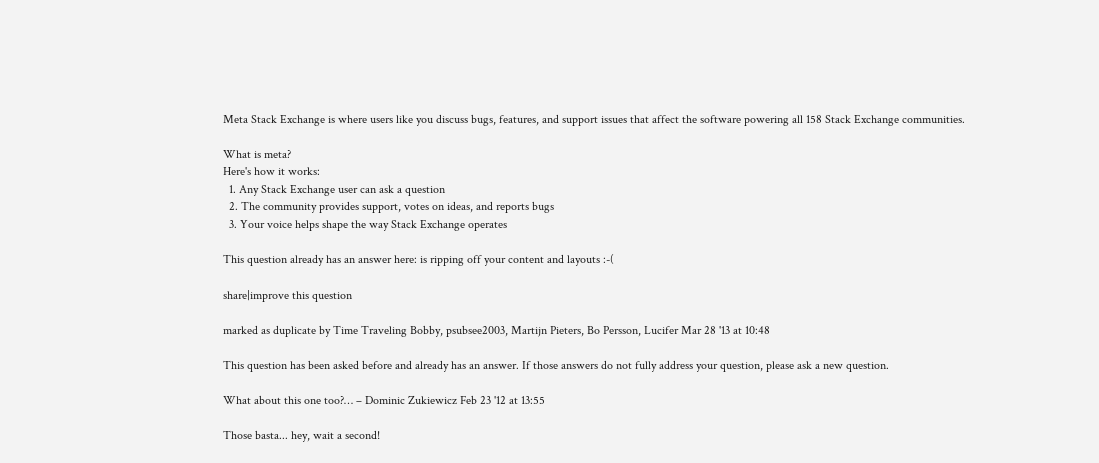Meta Stack Exchange is where users like you discuss bugs, features, and support issues that affect the software powering all 158 Stack Exchange communities.

What is meta?
Here's how it works:
  1. Any Stack Exchange user can ask a question
  2. The community provides support, votes on ideas, and reports bugs
  3. Your voice helps shape the way Stack Exchange operates

This question already has an answer here: is ripping off your content and layouts :-(

share|improve this question

marked as duplicate by Time Traveling Bobby, psubsee2003, Martijn Pieters, Bo Persson, Lucifer Mar 28 '13 at 10:48

This question has been asked before and already has an answer. If those answers do not fully address your question, please ask a new question.

What about this one too?… – Dominic Zukiewicz Feb 23 '12 at 13:55

Those basta... hey, wait a second!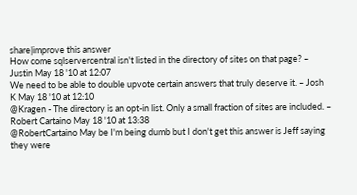share|improve this answer
How come sqlservercentral isn't listed in the directory of sites on that page? – Justin May 18 '10 at 12:07
We need to be able to double upvote certain answers that truly deserve it. – Josh K May 18 '10 at 12:10
@Kragen - The directory is an opt-in list. Only a small fraction of sites are included. – Robert Cartaino May 18 '10 at 13:38
@RobertCartaino May be I'm being dumb but I don't get this answer is Jeff saying they were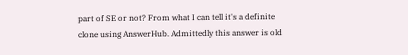part of SE or not? From what I can tell it's a definite clone using AnswerHub. Admittedly this answer is old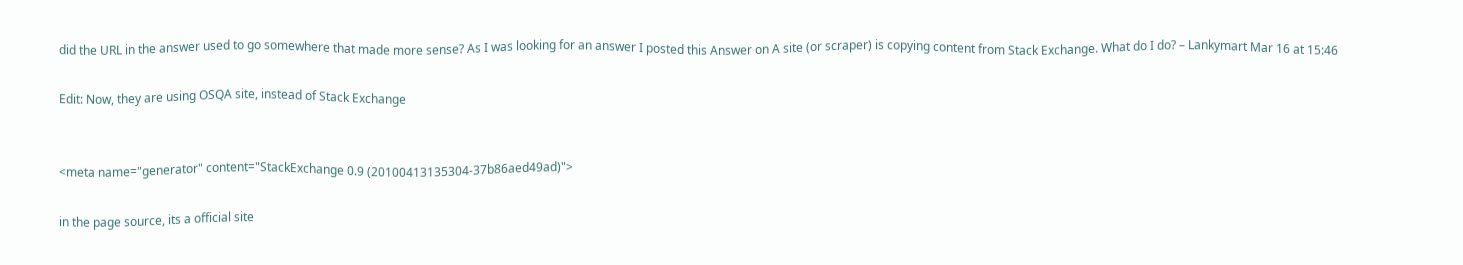did the URL in the answer used to go somewhere that made more sense? As I was looking for an answer I posted this Answer on A site (or scraper) is copying content from Stack Exchange. What do I do? – Lankymart Mar 16 at 15:46

Edit: Now, they are using OSQA site, instead of Stack Exchange


<meta name="generator" content="StackExchange 0.9 (20100413135304-37b86aed49ad)">

in the page source, its a official site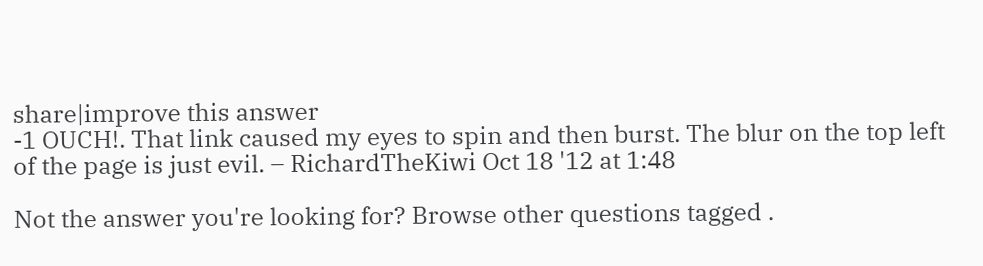share|improve this answer
-1 OUCH!. That link caused my eyes to spin and then burst. The blur on the top left of the page is just evil. – RichardTheKiwi Oct 18 '12 at 1:48

Not the answer you're looking for? Browse other questions tagged .